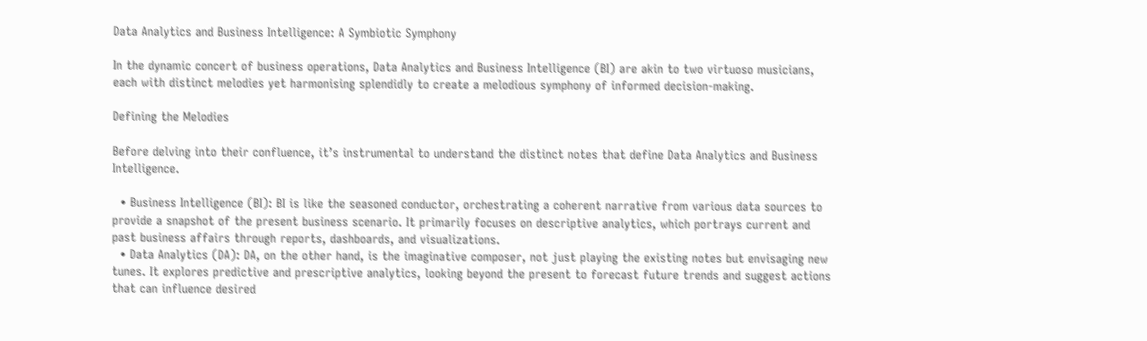Data Analytics and Business Intelligence: A Symbiotic Symphony

In the dynamic concert of business operations, Data Analytics and Business Intelligence (BI) are akin to two virtuoso musicians, each with distinct melodies yet harmonising splendidly to create a melodious symphony of informed decision-making.

Defining the Melodies

Before delving into their confluence, it’s instrumental to understand the distinct notes that define Data Analytics and Business Intelligence.

  • Business Intelligence (BI): BI is like the seasoned conductor, orchestrating a coherent narrative from various data sources to provide a snapshot of the present business scenario. It primarily focuses on descriptive analytics, which portrays current and past business affairs through reports, dashboards, and visualizations.
  • Data Analytics (DA): DA, on the other hand, is the imaginative composer, not just playing the existing notes but envisaging new tunes. It explores predictive and prescriptive analytics, looking beyond the present to forecast future trends and suggest actions that can influence desired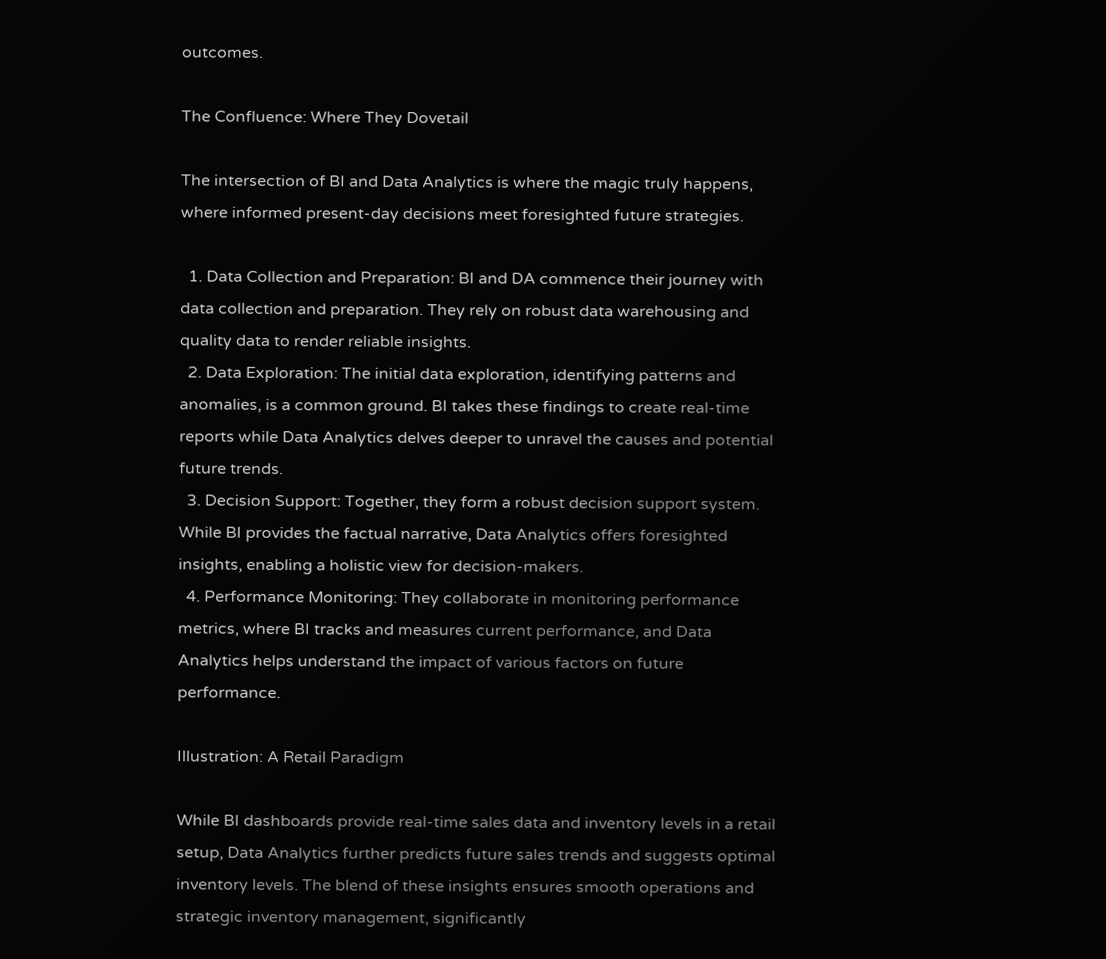outcomes.

The Confluence: Where They Dovetail

The intersection of BI and Data Analytics is where the magic truly happens, where informed present-day decisions meet foresighted future strategies.

  1. Data Collection and Preparation: BI and DA commence their journey with data collection and preparation. They rely on robust data warehousing and quality data to render reliable insights.
  2. Data Exploration: The initial data exploration, identifying patterns and anomalies, is a common ground. BI takes these findings to create real-time reports while Data Analytics delves deeper to unravel the causes and potential future trends.
  3. Decision Support: Together, they form a robust decision support system. While BI provides the factual narrative, Data Analytics offers foresighted insights, enabling a holistic view for decision-makers.
  4. Performance Monitoring: They collaborate in monitoring performance metrics, where BI tracks and measures current performance, and Data Analytics helps understand the impact of various factors on future performance.

Illustration: A Retail Paradigm

While BI dashboards provide real-time sales data and inventory levels in a retail setup, Data Analytics further predicts future sales trends and suggests optimal inventory levels. The blend of these insights ensures smooth operations and strategic inventory management, significantly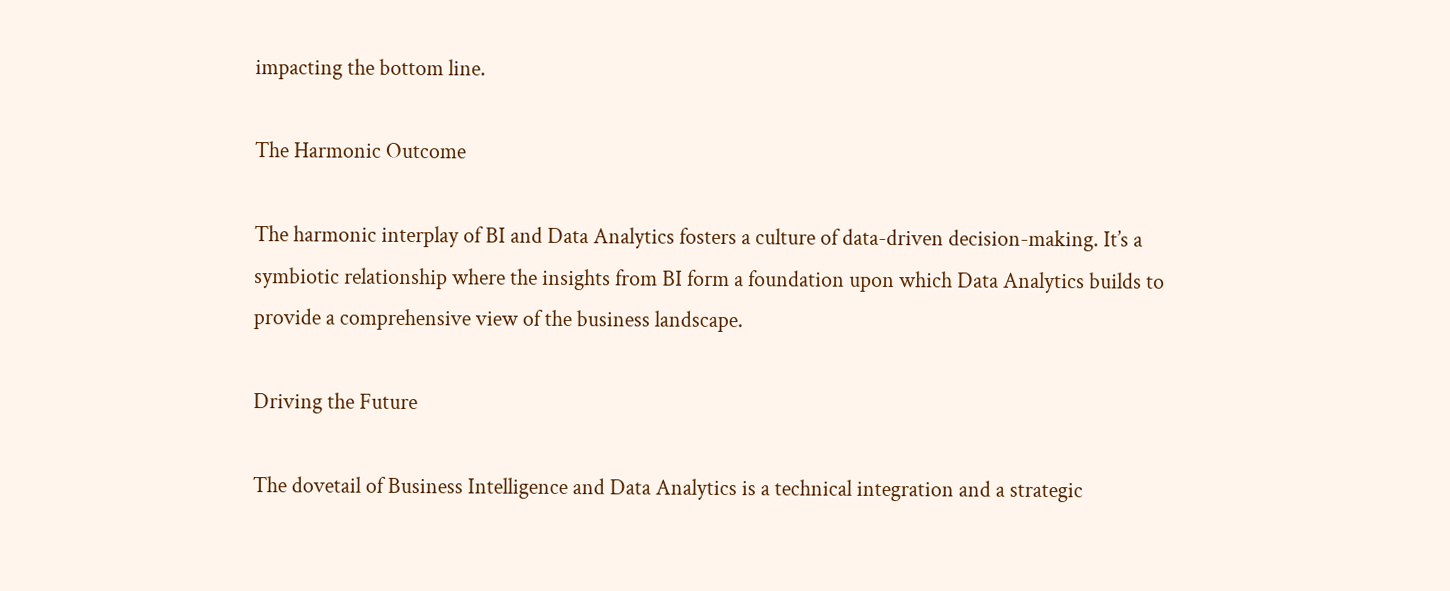impacting the bottom line.

The Harmonic Outcome

The harmonic interplay of BI and Data Analytics fosters a culture of data-driven decision-making. It’s a symbiotic relationship where the insights from BI form a foundation upon which Data Analytics builds to provide a comprehensive view of the business landscape.

Driving the Future

The dovetail of Business Intelligence and Data Analytics is a technical integration and a strategic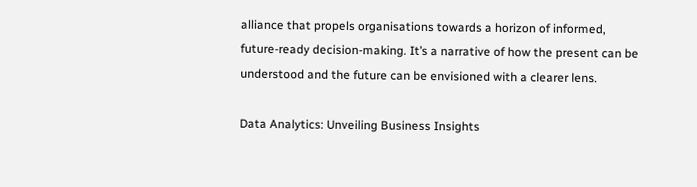alliance that propels organisations towards a horizon of informed, future-ready decision-making. It’s a narrative of how the present can be understood and the future can be envisioned with a clearer lens.

Data Analytics: Unveiling Business Insights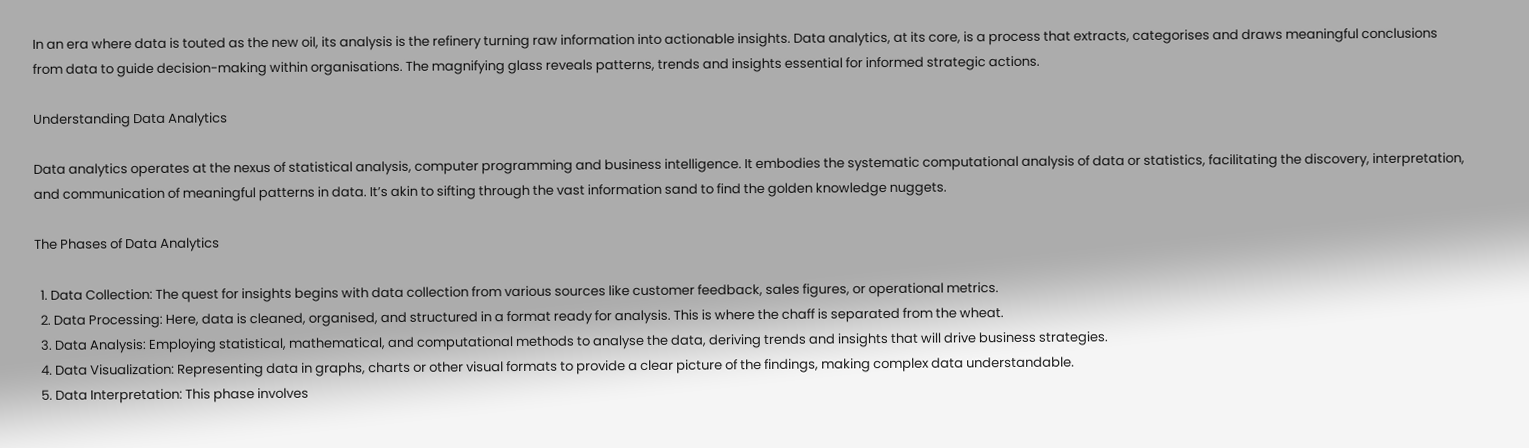In an era where data is touted as the new oil, its analysis is the refinery turning raw information into actionable insights. Data analytics, at its core, is a process that extracts, categorises and draws meaningful conclusions from data to guide decision-making within organisations. The magnifying glass reveals patterns, trends and insights essential for informed strategic actions.

Understanding Data Analytics

Data analytics operates at the nexus of statistical analysis, computer programming and business intelligence. It embodies the systematic computational analysis of data or statistics, facilitating the discovery, interpretation, and communication of meaningful patterns in data. It’s akin to sifting through the vast information sand to find the golden knowledge nuggets.

The Phases of Data Analytics

  1. Data Collection: The quest for insights begins with data collection from various sources like customer feedback, sales figures, or operational metrics.
  2. Data Processing: Here, data is cleaned, organised, and structured in a format ready for analysis. This is where the chaff is separated from the wheat.
  3. Data Analysis: Employing statistical, mathematical, and computational methods to analyse the data, deriving trends and insights that will drive business strategies.
  4. Data Visualization: Representing data in graphs, charts or other visual formats to provide a clear picture of the findings, making complex data understandable.
  5. Data Interpretation: This phase involves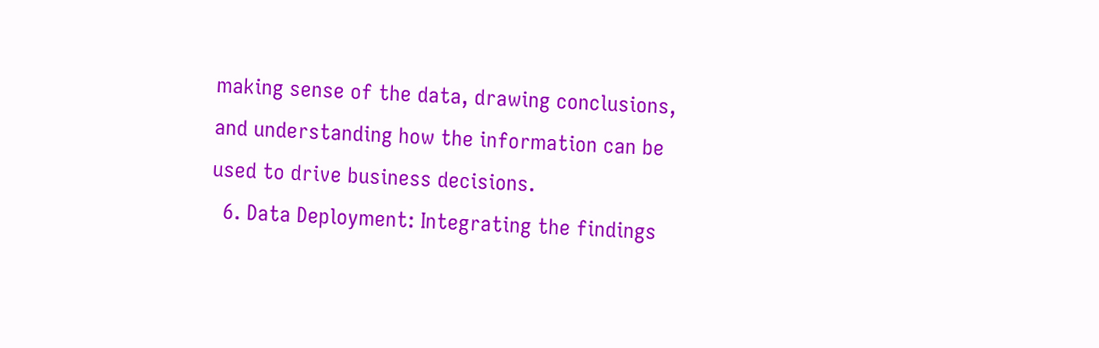making sense of the data, drawing conclusions, and understanding how the information can be used to drive business decisions.
  6. Data Deployment: Integrating the findings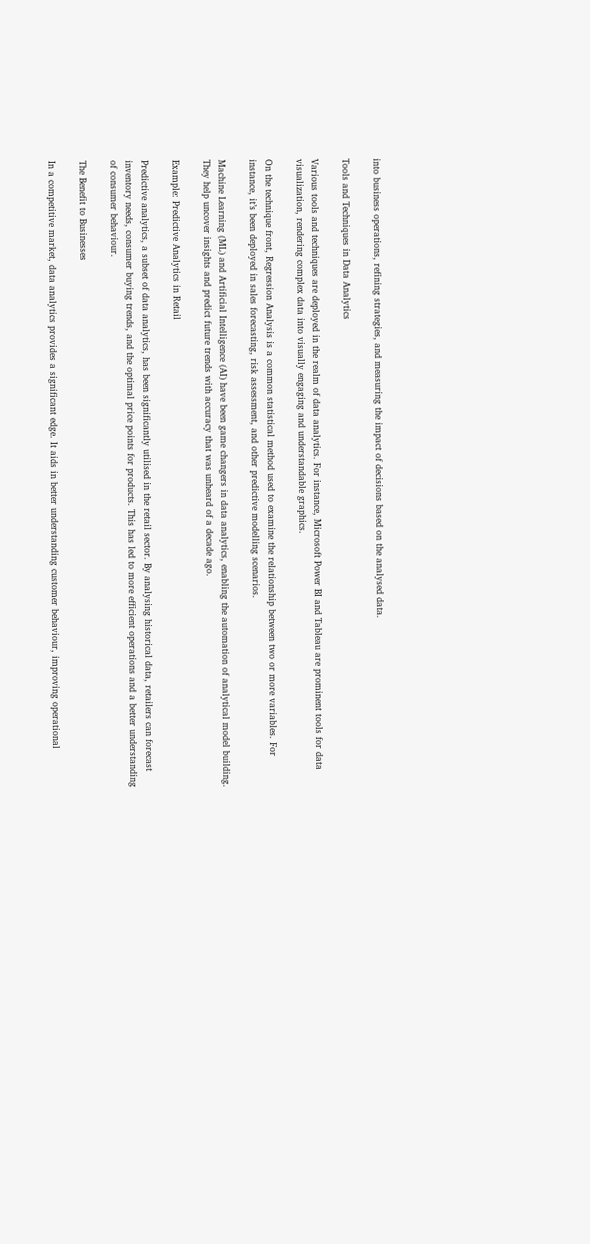into business operations, refining strategies, and measuring the impact of decisions based on the analysed data.

Tools and Techniques in Data Analytics

Various tools and techniques are deployed in the realm of data analytics. For instance, Microsoft Power BI and Tableau are prominent tools for data visualization, rendering complex data into visually engaging and understandable graphics.

On the technique front, Regression Analysis is a common statistical method used to examine the relationship between two or more variables. For instance, it’s been deployed in sales forecasting, risk assessment, and other predictive modelling scenarios.

Machine Learning (ML) and Artificial Intelligence (AI) have been game changers in data analytics, enabling the automation of analytical model building. They help uncover insights and predict future trends with accuracy that was unheard of a decade ago.

Example: Predictive Analytics in Retail

Predictive analytics, a subset of data analytics, has been significantly utilised in the retail sector. By analysing historical data, retailers can forecast inventory needs, consumer buying trends, and the optimal price points for products. This has led to more efficient operations and a better understanding of consumer behaviour.

The Benefit to Businesses

In a competitive market, data analytics provides a significant edge. It aids in better understanding customer behaviour, improving operational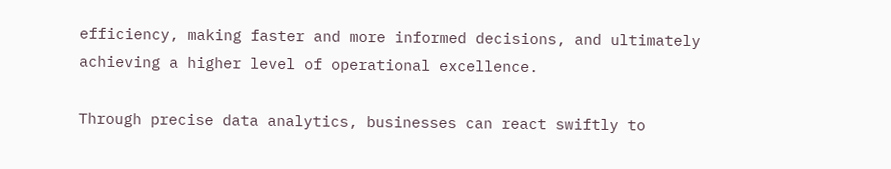efficiency, making faster and more informed decisions, and ultimately achieving a higher level of operational excellence.

Through precise data analytics, businesses can react swiftly to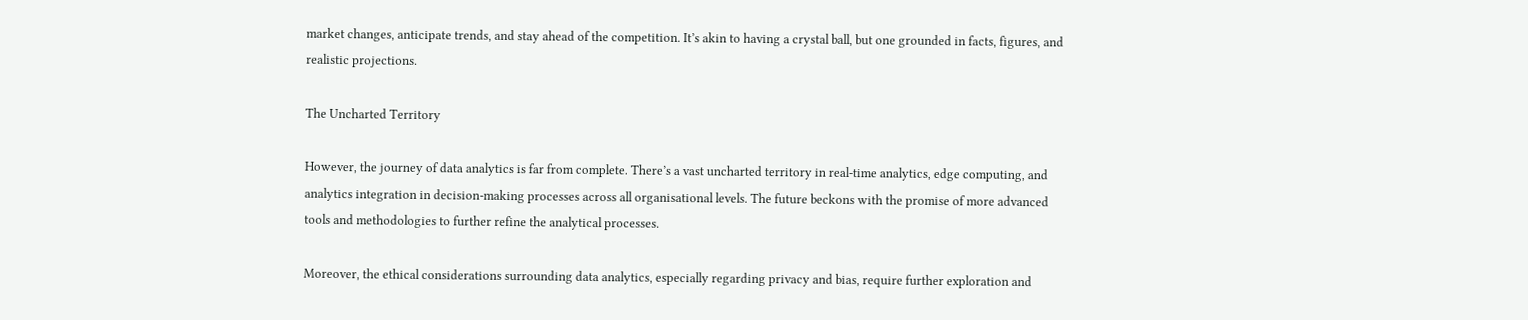market changes, anticipate trends, and stay ahead of the competition. It’s akin to having a crystal ball, but one grounded in facts, figures, and realistic projections.

The Uncharted Territory

However, the journey of data analytics is far from complete. There’s a vast uncharted territory in real-time analytics, edge computing, and analytics integration in decision-making processes across all organisational levels. The future beckons with the promise of more advanced tools and methodologies to further refine the analytical processes.

Moreover, the ethical considerations surrounding data analytics, especially regarding privacy and bias, require further exploration and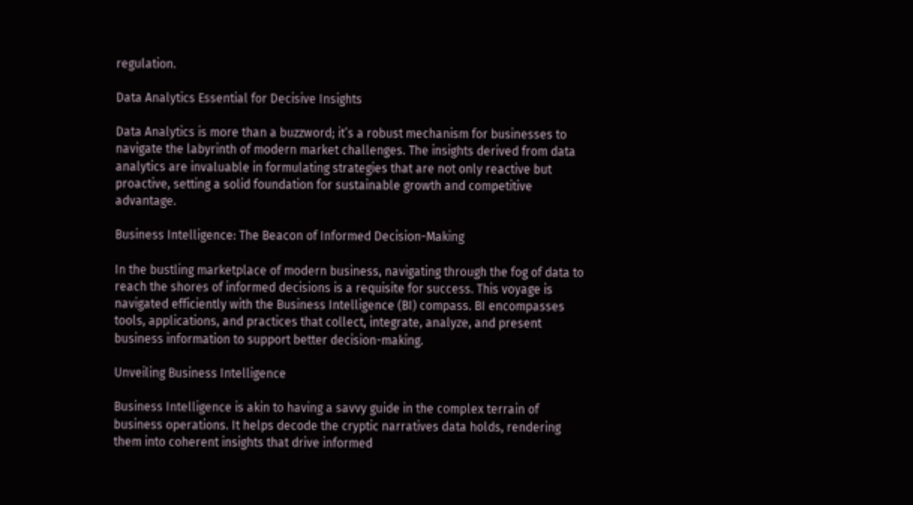regulation.

Data Analytics Essential for Decisive Insights

Data Analytics is more than a buzzword; it’s a robust mechanism for businesses to navigate the labyrinth of modern market challenges. The insights derived from data analytics are invaluable in formulating strategies that are not only reactive but proactive, setting a solid foundation for sustainable growth and competitive advantage.

Business Intelligence: The Beacon of Informed Decision-Making

In the bustling marketplace of modern business, navigating through the fog of data to reach the shores of informed decisions is a requisite for success. This voyage is navigated efficiently with the Business Intelligence (BI) compass. BI encompasses tools, applications, and practices that collect, integrate, analyze, and present business information to support better decision-making.

Unveiling Business Intelligence

Business Intelligence is akin to having a savvy guide in the complex terrain of business operations. It helps decode the cryptic narratives data holds, rendering them into coherent insights that drive informed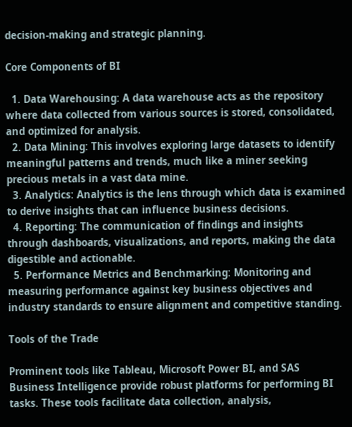decision-making and strategic planning.

Core Components of BI

  1. Data Warehousing: A data warehouse acts as the repository where data collected from various sources is stored, consolidated, and optimized for analysis.
  2. Data Mining: This involves exploring large datasets to identify meaningful patterns and trends, much like a miner seeking precious metals in a vast data mine.
  3. Analytics: Analytics is the lens through which data is examined to derive insights that can influence business decisions.
  4. Reporting: The communication of findings and insights through dashboards, visualizations, and reports, making the data digestible and actionable.
  5. Performance Metrics and Benchmarking: Monitoring and measuring performance against key business objectives and industry standards to ensure alignment and competitive standing.

Tools of the Trade

Prominent tools like Tableau, Microsoft Power BI, and SAS Business Intelligence provide robust platforms for performing BI tasks. These tools facilitate data collection, analysis,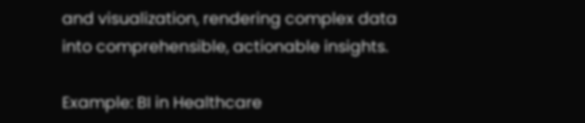and visualization, rendering complex data into comprehensible, actionable insights.

Example: BI in Healthcare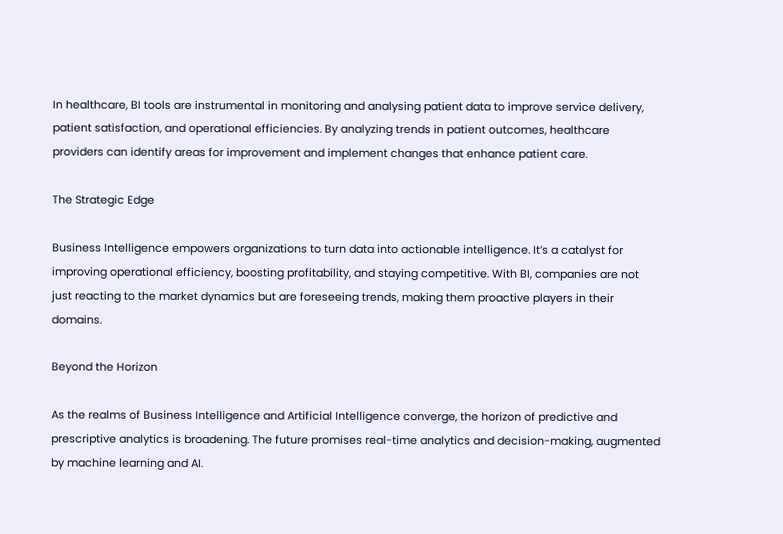In healthcare, BI tools are instrumental in monitoring and analysing patient data to improve service delivery, patient satisfaction, and operational efficiencies. By analyzing trends in patient outcomes, healthcare providers can identify areas for improvement and implement changes that enhance patient care.

The Strategic Edge

Business Intelligence empowers organizations to turn data into actionable intelligence. It’s a catalyst for improving operational efficiency, boosting profitability, and staying competitive. With BI, companies are not just reacting to the market dynamics but are foreseeing trends, making them proactive players in their domains.

Beyond the Horizon

As the realms of Business Intelligence and Artificial Intelligence converge, the horizon of predictive and prescriptive analytics is broadening. The future promises real-time analytics and decision-making, augmented by machine learning and AI.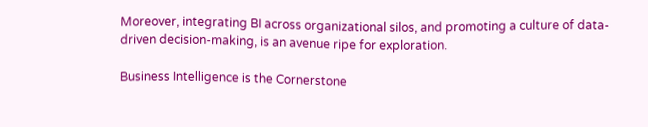Moreover, integrating BI across organizational silos, and promoting a culture of data-driven decision-making, is an avenue ripe for exploration.

Business Intelligence is the Cornerstone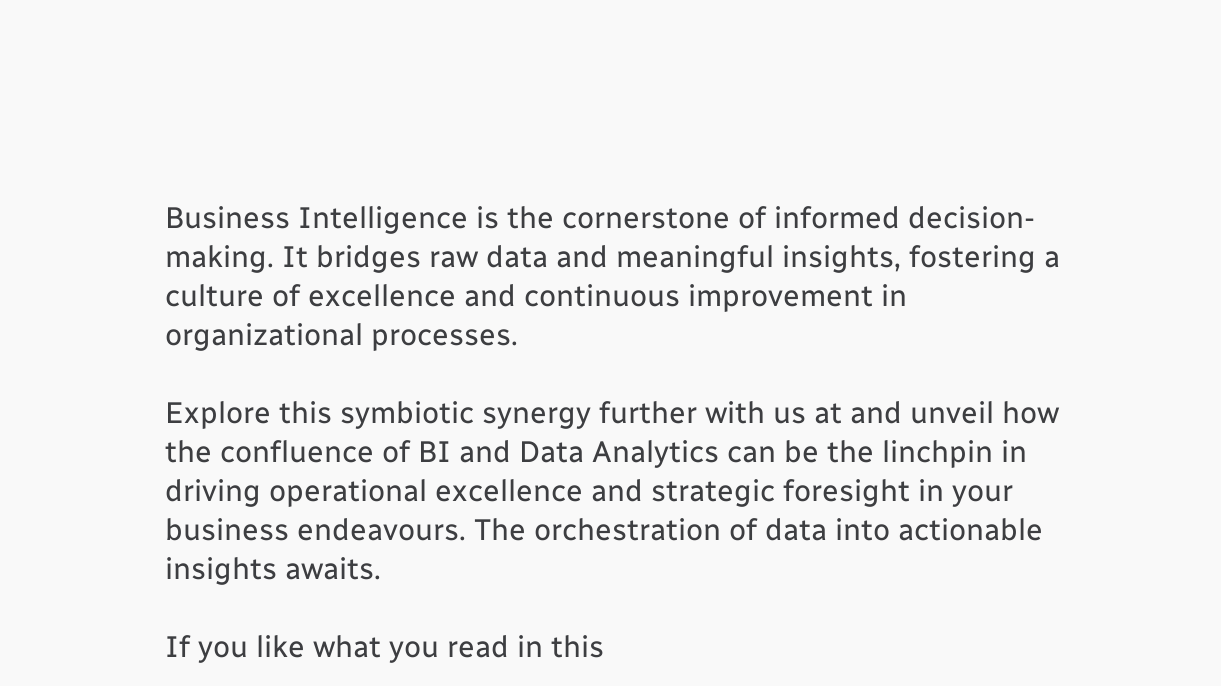Business Intelligence is the cornerstone of informed decision-making. It bridges raw data and meaningful insights, fostering a culture of excellence and continuous improvement in organizational processes.

Explore this symbiotic synergy further with us at and unveil how the confluence of BI and Data Analytics can be the linchpin in driving operational excellence and strategic foresight in your business endeavours. The orchestration of data into actionable insights awaits.

If you like what you read in this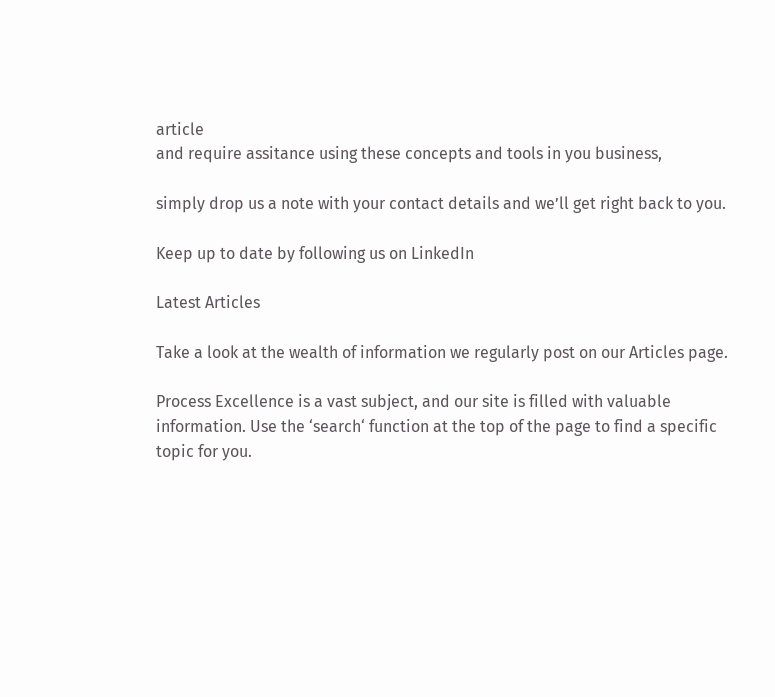article
and require assitance using these concepts and tools in you business,

simply drop us a note with your contact details and we’ll get right back to you.

Keep up to date by following us on LinkedIn

Latest Articles

Take a look at the wealth of information we regularly post on our Articles page.

Process Excellence is a vast subject, and our site is filled with valuable information. Use the ‘search‘ function at the top of the page to find a specific topic for you.